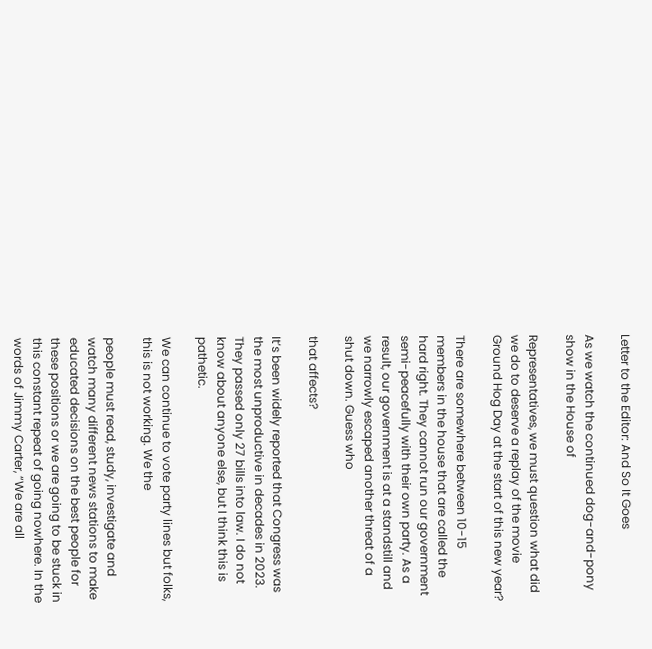Letter to the Editor: And So It Goes

As we watch the continued dog-and-pony show in the House of

Representatives, we must question what did we do to deserve a replay of the movie Ground Hog Day at the start of this new year?

There are somewhere between 10-15 members in the house that are called the hard right. They cannot run our government semi-peacefully with their own party. As a result, our government is at a standstill and we narrowly escaped another threat of a shut down. Guess who

that affects?

It’s been widely reported that Congress was the most unproductive in decades in 2023. They passed only 27 bills into law. I do not know about anyone else, but I think this is pathetic.

We can continue to vote party lines but folks, this is not working. We the

people must read, study, investigate and watch many different news stations to make educated decisions on the best people for these positions or we are going to be stuck in this constant repeat of going nowhere. In the words of Jimmy Carter, “We are all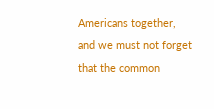Americans together, and we must not forget that the common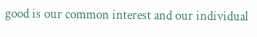good is our common interest and our individual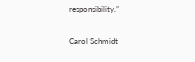responsibility.”

Carol Schmidt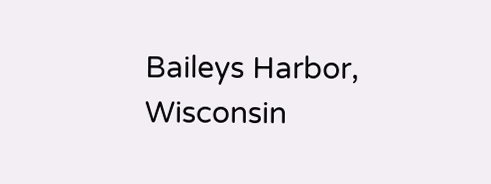Baileys Harbor, Wisconsin